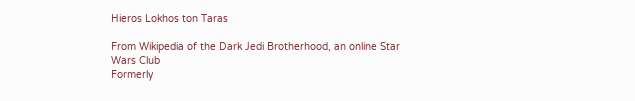Hieros Lokhos ton Taras

From Wikipedia of the Dark Jedi Brotherhood, an online Star Wars Club
Formerly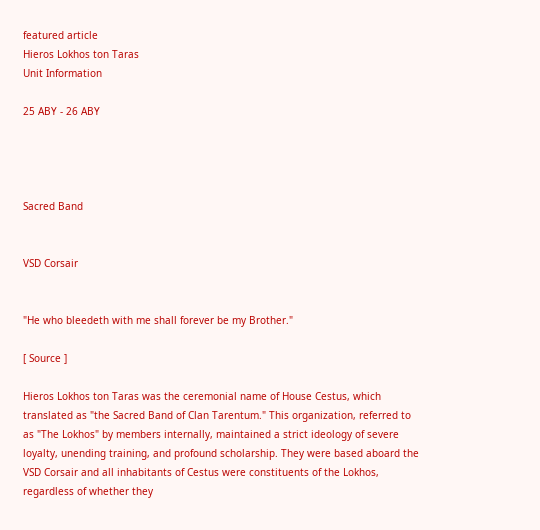featured article
Hieros Lokhos ton Taras
Unit Information

25 ABY - 26 ABY




Sacred Band


VSD Corsair


"He who bleedeth with me shall forever be my Brother."

[ Source ]

Hieros Lokhos ton Taras was the ceremonial name of House Cestus, which translated as "the Sacred Band of Clan Tarentum." This organization, referred to as "The Lokhos" by members internally, maintained a strict ideology of severe loyalty, unending training, and profound scholarship. They were based aboard the VSD Corsair and all inhabitants of Cestus were constituents of the Lokhos, regardless of whether they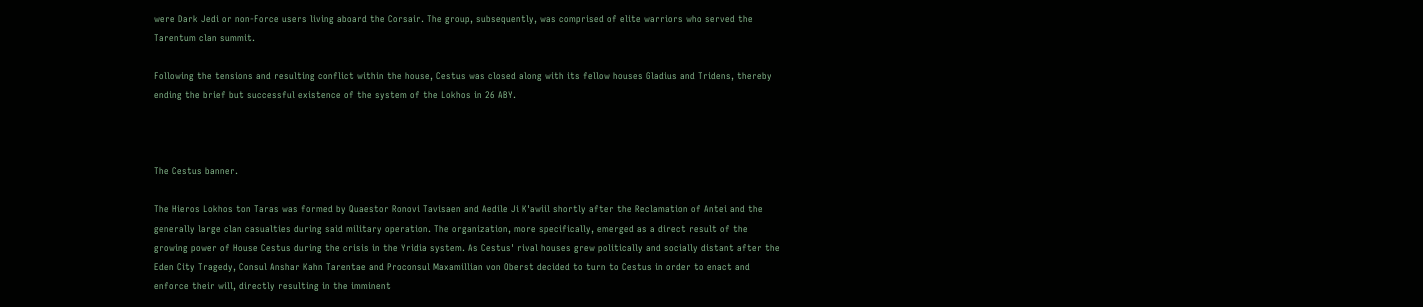were Dark Jedi or non-Force users living aboard the Corsair. The group, subsequently, was comprised of elite warriors who served the Tarentum clan summit.

Following the tensions and resulting conflict within the house, Cestus was closed along with its fellow houses Gladius and Tridens, thereby ending the brief but successful existence of the system of the Lokhos in 26 ABY.



The Cestus banner.

The Hieros Lokhos ton Taras was formed by Quaestor Ronovi Tavisaen and Aedile Ji K'awiil shortly after the Reclamation of Antei and the generally large clan casualties during said military operation. The organization, more specifically, emerged as a direct result of the growing power of House Cestus during the crisis in the Yridia system. As Cestus' rival houses grew politically and socially distant after the Eden City Tragedy, Consul Anshar Kahn Tarentae and Proconsul Maxamillian von Oberst decided to turn to Cestus in order to enact and enforce their will, directly resulting in the imminent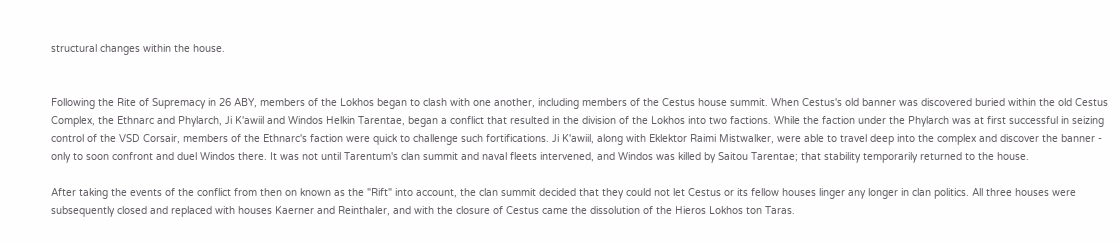structural changes within the house.


Following the Rite of Supremacy in 26 ABY, members of the Lokhos began to clash with one another, including members of the Cestus house summit. When Cestus's old banner was discovered buried within the old Cestus Complex, the Ethnarc and Phylarch, Ji K'awiil and Windos Helkin Tarentae, began a conflict that resulted in the division of the Lokhos into two factions. While the faction under the Phylarch was at first successful in seizing control of the VSD Corsair, members of the Ethnarc's faction were quick to challenge such fortifications. Ji K'awiil, along with Eklektor Raimi Mistwalker, were able to travel deep into the complex and discover the banner - only to soon confront and duel Windos there. It was not until Tarentum's clan summit and naval fleets intervened, and Windos was killed by Saitou Tarentae; that stability temporarily returned to the house.

After taking the events of the conflict from then on known as the "Rift" into account, the clan summit decided that they could not let Cestus or its fellow houses linger any longer in clan politics. All three houses were subsequently closed and replaced with houses Kaerner and Reinthaler, and with the closure of Cestus came the dissolution of the Hieros Lokhos ton Taras.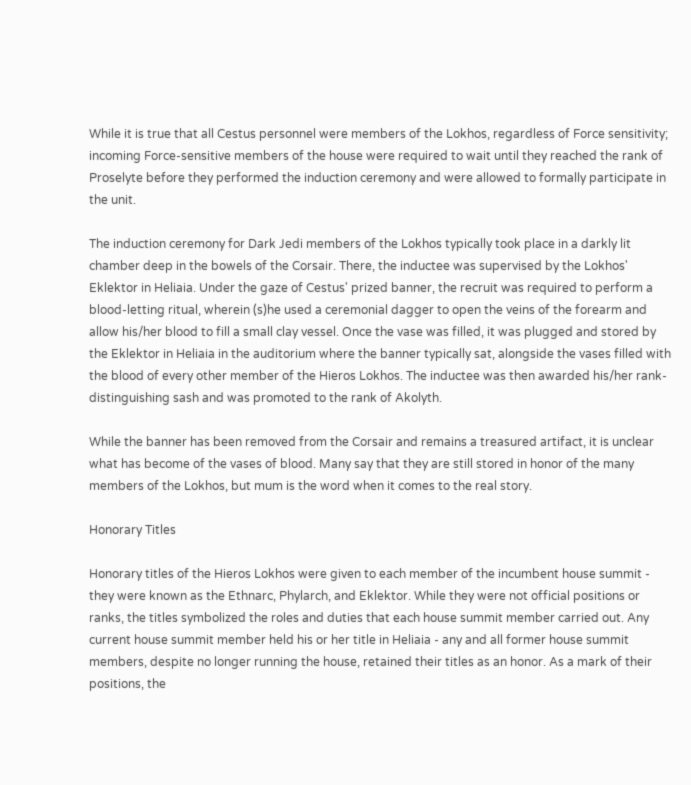While it is true that all Cestus personnel were members of the Lokhos, regardless of Force sensitivity; incoming Force-sensitive members of the house were required to wait until they reached the rank of Proselyte before they performed the induction ceremony and were allowed to formally participate in the unit.

The induction ceremony for Dark Jedi members of the Lokhos typically took place in a darkly lit chamber deep in the bowels of the Corsair. There, the inductee was supervised by the Lokhos' Eklektor in Heliaia. Under the gaze of Cestus' prized banner, the recruit was required to perform a blood-letting ritual, wherein (s)he used a ceremonial dagger to open the veins of the forearm and allow his/her blood to fill a small clay vessel. Once the vase was filled, it was plugged and stored by the Eklektor in Heliaia in the auditorium where the banner typically sat, alongside the vases filled with the blood of every other member of the Hieros Lokhos. The inductee was then awarded his/her rank-distinguishing sash and was promoted to the rank of Akolyth.

While the banner has been removed from the Corsair and remains a treasured artifact, it is unclear what has become of the vases of blood. Many say that they are still stored in honor of the many members of the Lokhos, but mum is the word when it comes to the real story.

Honorary Titles

Honorary titles of the Hieros Lokhos were given to each member of the incumbent house summit - they were known as the Ethnarc, Phylarch, and Eklektor. While they were not official positions or ranks, the titles symbolized the roles and duties that each house summit member carried out. Any current house summit member held his or her title in Heliaia - any and all former house summit members, despite no longer running the house, retained their titles as an honor. As a mark of their positions, the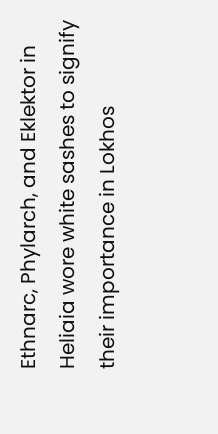Ethnarc, Phylarch, and Eklektor in Heliaia wore white sashes to signify their importance in Lokhos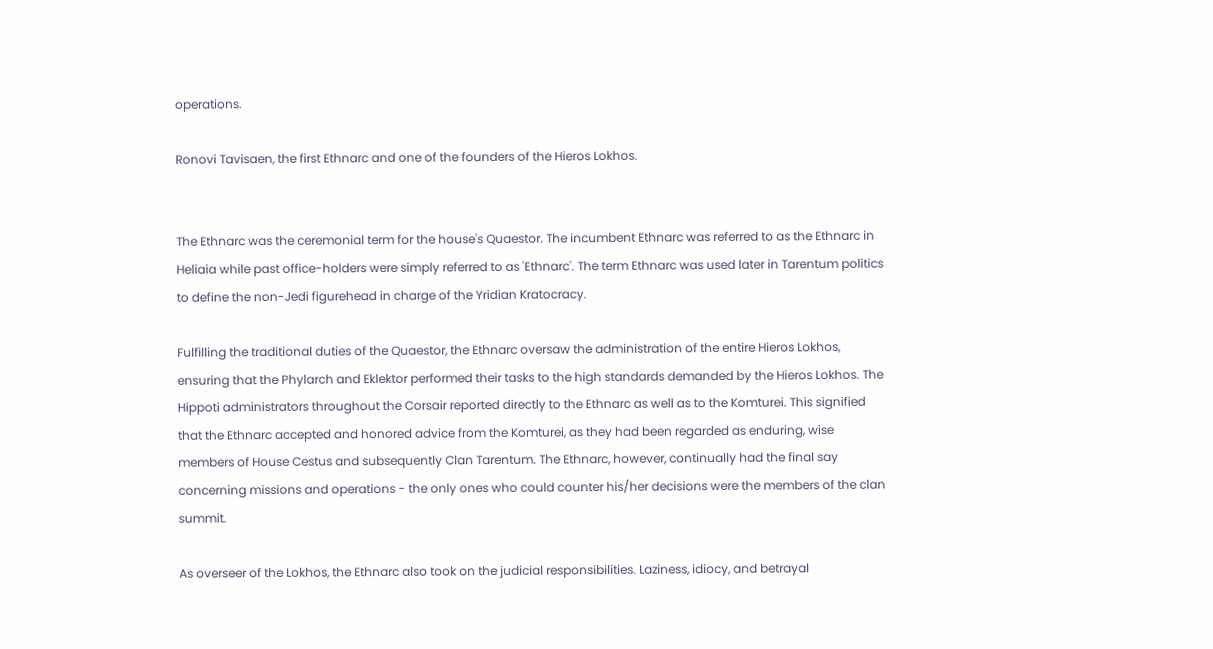operations.

Ronovi Tavisaen, the first Ethnarc and one of the founders of the Hieros Lokhos.


The Ethnarc was the ceremonial term for the house's Quaestor. The incumbent Ethnarc was referred to as the Ethnarc in Heliaia while past office-holders were simply referred to as 'Ethnarc'. The term Ethnarc was used later in Tarentum politics to define the non-Jedi figurehead in charge of the Yridian Kratocracy.

Fulfilling the traditional duties of the Quaestor, the Ethnarc oversaw the administration of the entire Hieros Lokhos, ensuring that the Phylarch and Eklektor performed their tasks to the high standards demanded by the Hieros Lokhos. The Hippoti administrators throughout the Corsair reported directly to the Ethnarc as well as to the Komturei. This signified that the Ethnarc accepted and honored advice from the Komturei, as they had been regarded as enduring, wise members of House Cestus and subsequently Clan Tarentum. The Ethnarc, however, continually had the final say concerning missions and operations - the only ones who could counter his/her decisions were the members of the clan summit.

As overseer of the Lokhos, the Ethnarc also took on the judicial responsibilities. Laziness, idiocy, and betrayal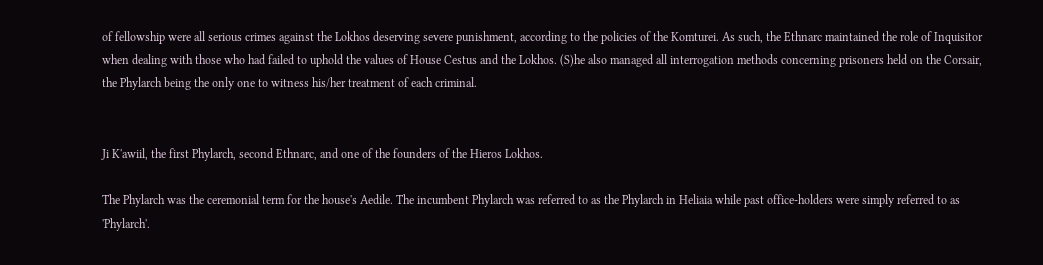of fellowship were all serious crimes against the Lokhos deserving severe punishment, according to the policies of the Komturei. As such, the Ethnarc maintained the role of Inquisitor when dealing with those who had failed to uphold the values of House Cestus and the Lokhos. (S)he also managed all interrogation methods concerning prisoners held on the Corsair, the Phylarch being the only one to witness his/her treatment of each criminal.


Ji K'awiil, the first Phylarch, second Ethnarc, and one of the founders of the Hieros Lokhos.

The Phylarch was the ceremonial term for the house's Aedile. The incumbent Phylarch was referred to as the Phylarch in Heliaia while past office-holders were simply referred to as 'Phylarch'.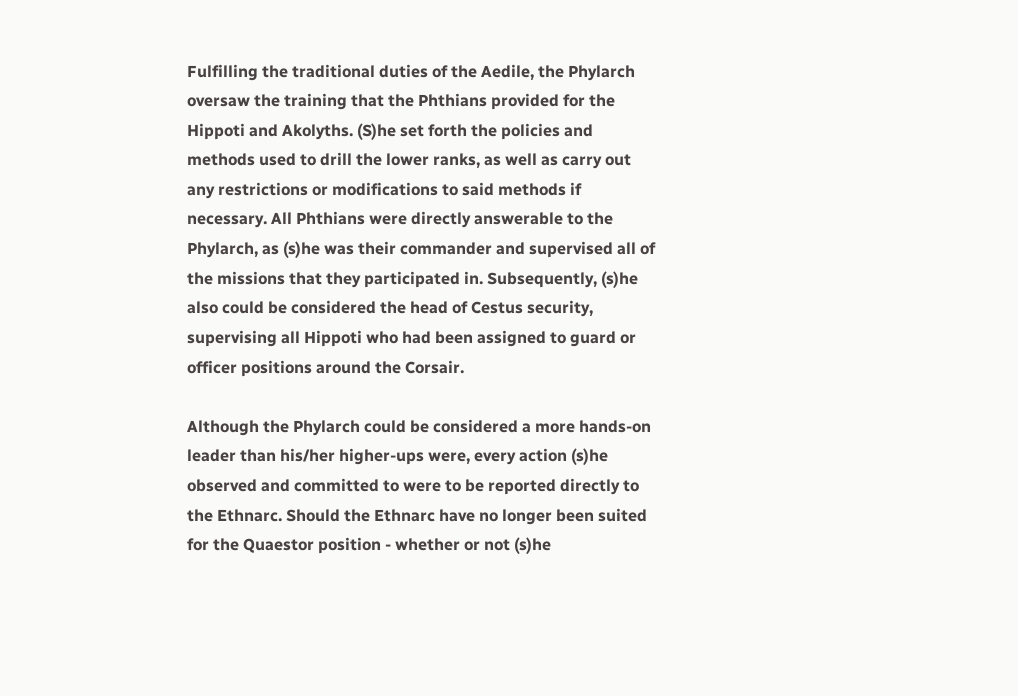Fulfilling the traditional duties of the Aedile, the Phylarch oversaw the training that the Phthians provided for the Hippoti and Akolyths. (S)he set forth the policies and methods used to drill the lower ranks, as well as carry out any restrictions or modifications to said methods if necessary. All Phthians were directly answerable to the Phylarch, as (s)he was their commander and supervised all of the missions that they participated in. Subsequently, (s)he also could be considered the head of Cestus security, supervising all Hippoti who had been assigned to guard or officer positions around the Corsair.

Although the Phylarch could be considered a more hands-on leader than his/her higher-ups were, every action (s)he observed and committed to were to be reported directly to the Ethnarc. Should the Ethnarc have no longer been suited for the Quaestor position - whether or not (s)he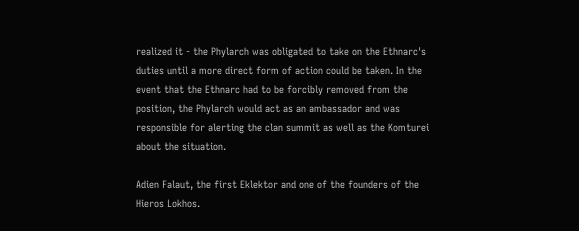realized it - the Phylarch was obligated to take on the Ethnarc's duties until a more direct form of action could be taken. In the event that the Ethnarc had to be forcibly removed from the position, the Phylarch would act as an ambassador and was responsible for alerting the clan summit as well as the Komturei about the situation.

Adien Falaut, the first Eklektor and one of the founders of the Hieros Lokhos.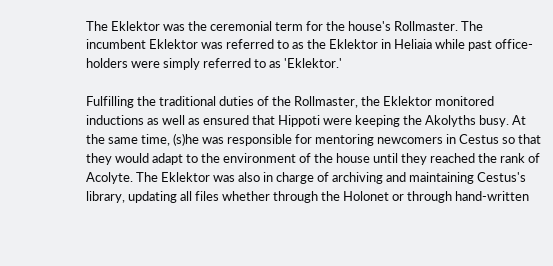The Eklektor was the ceremonial term for the house's Rollmaster. The incumbent Eklektor was referred to as the Eklektor in Heliaia while past office-holders were simply referred to as 'Eklektor.'

Fulfilling the traditional duties of the Rollmaster, the Eklektor monitored inductions as well as ensured that Hippoti were keeping the Akolyths busy. At the same time, (s)he was responsible for mentoring newcomers in Cestus so that they would adapt to the environment of the house until they reached the rank of Acolyte. The Eklektor was also in charge of archiving and maintaining Cestus's library, updating all files whether through the Holonet or through hand-written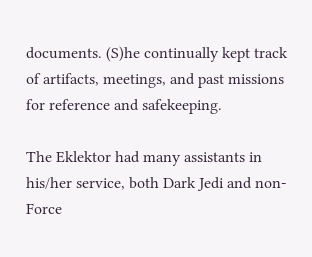documents. (S)he continually kept track of artifacts, meetings, and past missions for reference and safekeeping.

The Eklektor had many assistants in his/her service, both Dark Jedi and non-Force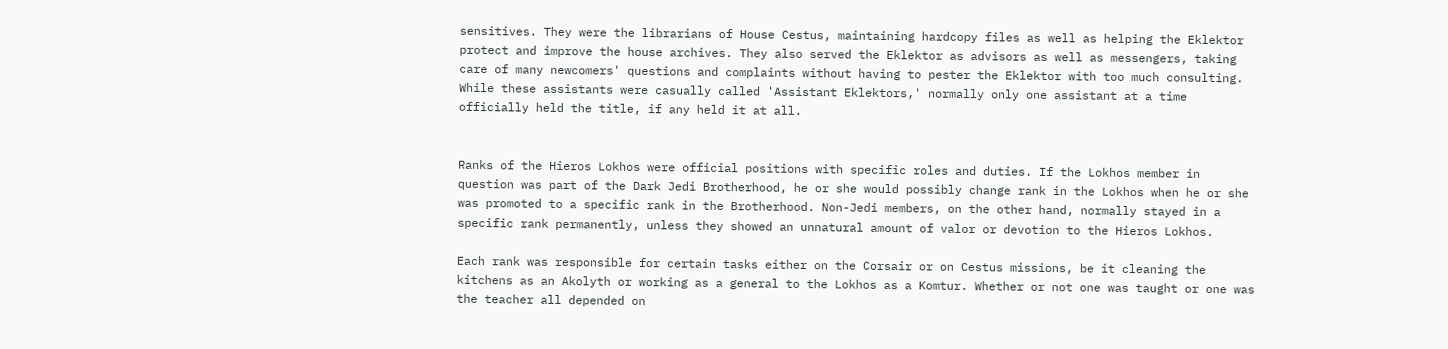sensitives. They were the librarians of House Cestus, maintaining hardcopy files as well as helping the Eklektor protect and improve the house archives. They also served the Eklektor as advisors as well as messengers, taking care of many newcomers' questions and complaints without having to pester the Eklektor with too much consulting. While these assistants were casually called 'Assistant Eklektors,' normally only one assistant at a time officially held the title, if any held it at all.


Ranks of the Hieros Lokhos were official positions with specific roles and duties. If the Lokhos member in question was part of the Dark Jedi Brotherhood, he or she would possibly change rank in the Lokhos when he or she was promoted to a specific rank in the Brotherhood. Non-Jedi members, on the other hand, normally stayed in a specific rank permanently, unless they showed an unnatural amount of valor or devotion to the Hieros Lokhos.

Each rank was responsible for certain tasks either on the Corsair or on Cestus missions, be it cleaning the kitchens as an Akolyth or working as a general to the Lokhos as a Komtur. Whether or not one was taught or one was the teacher all depended on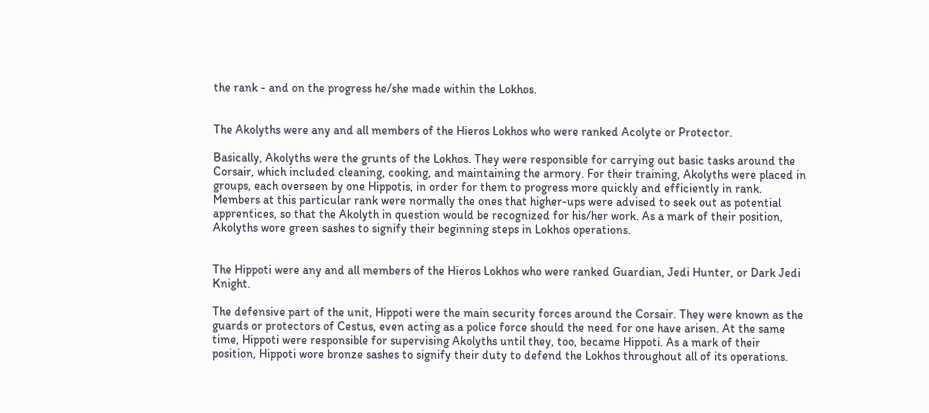the rank - and on the progress he/she made within the Lokhos.


The Akolyths were any and all members of the Hieros Lokhos who were ranked Acolyte or Protector.

Basically, Akolyths were the grunts of the Lokhos. They were responsible for carrying out basic tasks around the Corsair, which included cleaning, cooking, and maintaining the armory. For their training, Akolyths were placed in groups, each overseen by one Hippotis, in order for them to progress more quickly and efficiently in rank. Members at this particular rank were normally the ones that higher-ups were advised to seek out as potential apprentices, so that the Akolyth in question would be recognized for his/her work. As a mark of their position, Akolyths wore green sashes to signify their beginning steps in Lokhos operations.


The Hippoti were any and all members of the Hieros Lokhos who were ranked Guardian, Jedi Hunter, or Dark Jedi Knight.

The defensive part of the unit, Hippoti were the main security forces around the Corsair. They were known as the guards or protectors of Cestus, even acting as a police force should the need for one have arisen. At the same time, Hippoti were responsible for supervising Akolyths until they, too, became Hippoti. As a mark of their position, Hippoti wore bronze sashes to signify their duty to defend the Lokhos throughout all of its operations.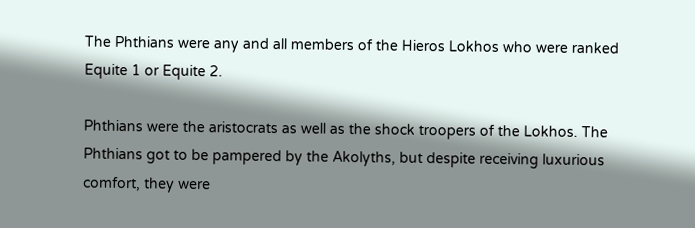The Phthians were any and all members of the Hieros Lokhos who were ranked Equite 1 or Equite 2.

Phthians were the aristocrats as well as the shock troopers of the Lokhos. The Phthians got to be pampered by the Akolyths, but despite receiving luxurious comfort, they were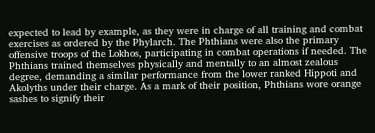expected to lead by example, as they were in charge of all training and combat exercises as ordered by the Phylarch. The Phthians were also the primary offensive troops of the Lokhos, participating in combat operations if needed. The Phthians trained themselves physically and mentally to an almost zealous degree, demanding a similar performance from the lower ranked Hippoti and Akolyths under their charge. As a mark of their position, Phthians wore orange sashes to signify their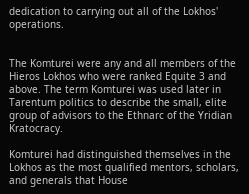dedication to carrying out all of the Lokhos' operations.


The Komturei were any and all members of the Hieros Lokhos who were ranked Equite 3 and above. The term Komturei was used later in Tarentum politics to describe the small, elite group of advisors to the Ethnarc of the Yridian Kratocracy.

Komturei had distinguished themselves in the Lokhos as the most qualified mentors, scholars, and generals that House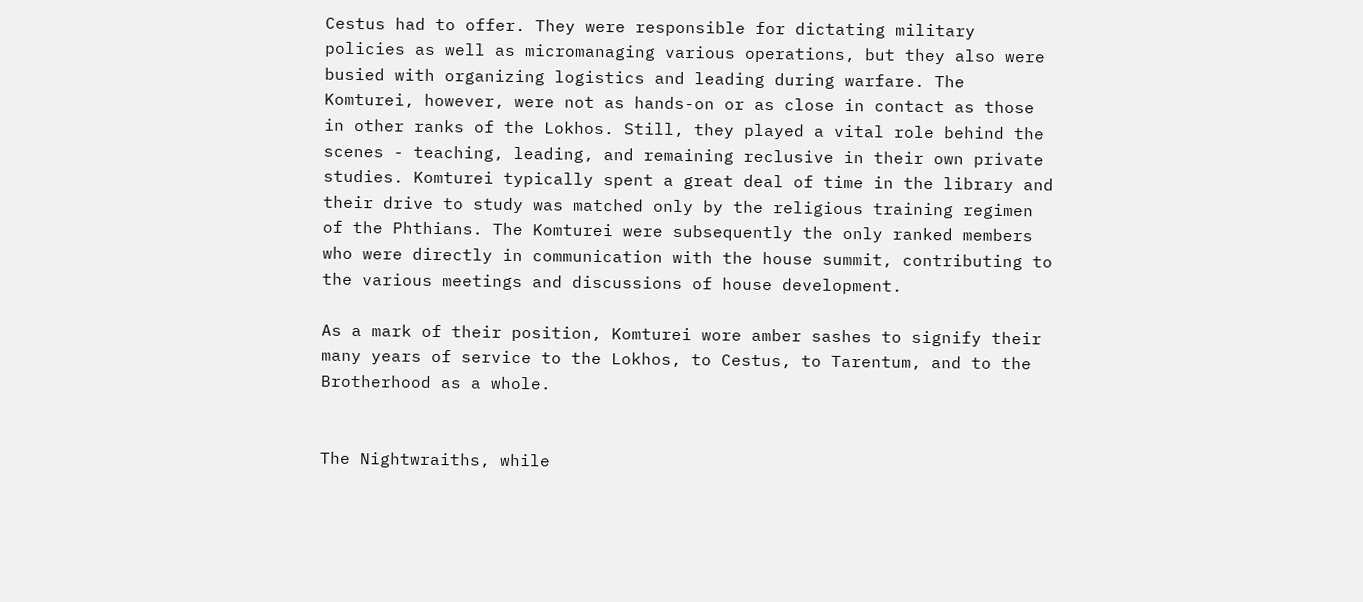Cestus had to offer. They were responsible for dictating military policies as well as micromanaging various operations, but they also were busied with organizing logistics and leading during warfare. The Komturei, however, were not as hands-on or as close in contact as those in other ranks of the Lokhos. Still, they played a vital role behind the scenes - teaching, leading, and remaining reclusive in their own private studies. Komturei typically spent a great deal of time in the library and their drive to study was matched only by the religious training regimen of the Phthians. The Komturei were subsequently the only ranked members who were directly in communication with the house summit, contributing to the various meetings and discussions of house development.

As a mark of their position, Komturei wore amber sashes to signify their many years of service to the Lokhos, to Cestus, to Tarentum, and to the Brotherhood as a whole.


The Nightwraiths, while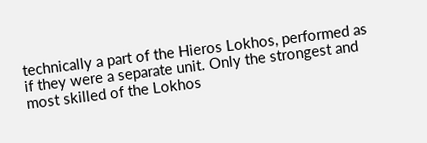technically a part of the Hieros Lokhos, performed as if they were a separate unit. Only the strongest and most skilled of the Lokhos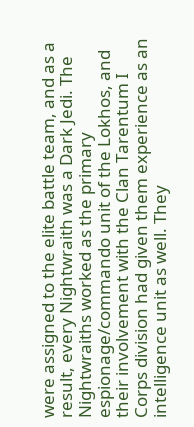were assigned to the elite battle team, and as a result, every Nightwraith was a Dark Jedi. The Nightwraiths worked as the primary espionage/commando unit of the Lokhos, and their involvement with the Clan Tarentum I Corps division had given them experience as an intelligence unit as well. They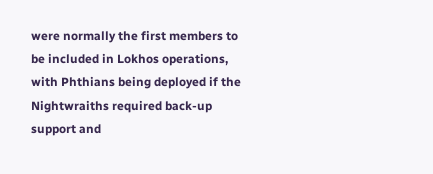were normally the first members to be included in Lokhos operations, with Phthians being deployed if the Nightwraiths required back-up support and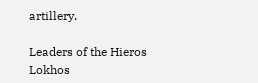artillery.

Leaders of the Hieros Lokhos